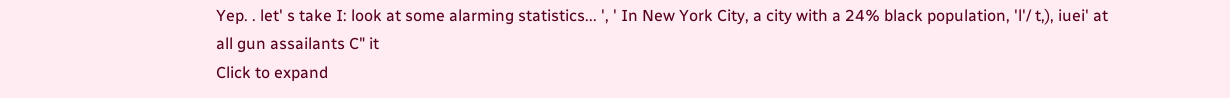Yep. . let' s take I: look at some alarming statistics... ', ' In New York City, a city with a 24% black population, 'l'/ t,), iuei' at all gun assailants C" it
Click to expand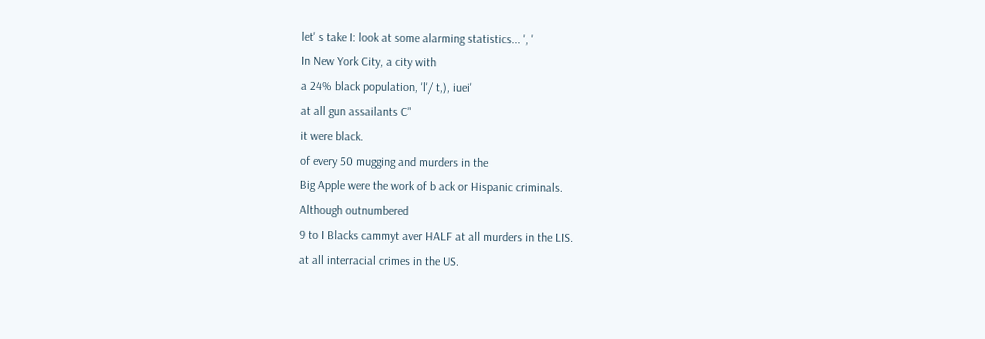let' s take I: look at some alarming statistics... ', '
In New York City, a city with
a 24% black population, 'l'/ t,), iuei'
at all gun assailants C"
it were black.
of every 50 mugging and murders in the
Big Apple were the work of b ack or Hispanic criminals.
Although outnumbered
9 to I Blacks cammyt aver HALF at all murders in the LIS.
at all interracial crimes in the US.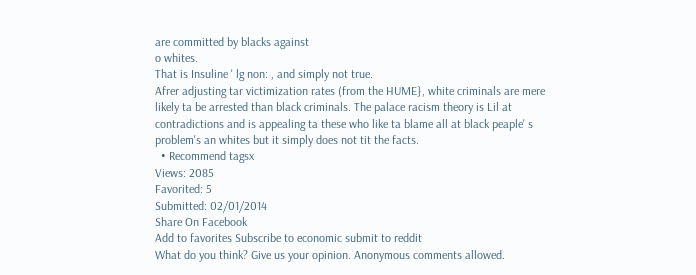are committed by blacks against
o whites.
That is Insuline ' lg non: , and simply not true.
Afrer adjusting tar victimization rates (from the HUME}, white criminals are mere
likely ta be arrested than black criminals. The palace racism theory is Lil at
contradictions and is appealing ta these who like ta blame all at black peaple' s
problem's an whites but it simply does not tit the facts.
  • Recommend tagsx
Views: 2085
Favorited: 5
Submitted: 02/01/2014
Share On Facebook
Add to favorites Subscribe to economic submit to reddit
What do you think? Give us your opinion. Anonymous comments allowed.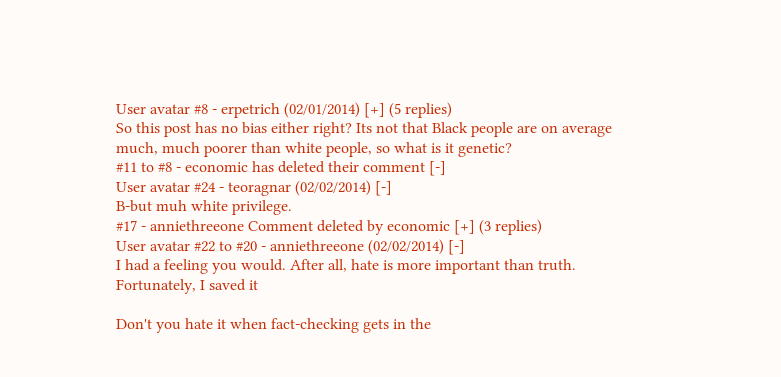User avatar #8 - erpetrich (02/01/2014) [+] (5 replies)
So this post has no bias either right? Its not that Black people are on average much, much poorer than white people, so what is it genetic?
#11 to #8 - economic has deleted their comment [-]
User avatar #24 - teoragnar (02/02/2014) [-]
B-but muh white privilege.
#17 - anniethreeone Comment deleted by economic [+] (3 replies)
User avatar #22 to #20 - anniethreeone (02/02/2014) [-]
I had a feeling you would. After all, hate is more important than truth. Fortunately, I saved it

Don't you hate it when fact-checking gets in the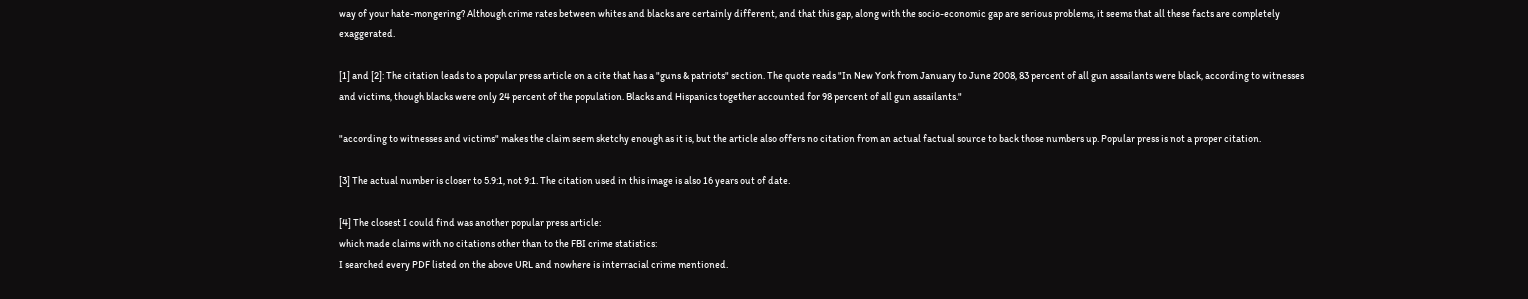way of your hate-mongering? Although crime rates between whites and blacks are certainly different, and that this gap, along with the socio-economic gap are serious problems, it seems that all these facts are completely exaggerated.

[1] and [2]: The citation leads to a popular press article on a cite that has a "guns & patriots" section. The quote reads "In New York from January to June 2008, 83 percent of all gun assailants were black, according to witnesses and victims, though blacks were only 24 percent of the population. Blacks and Hispanics together accounted for 98 percent of all gun assailants."

"according to witnesses and victims" makes the claim seem sketchy enough as it is, but the article also offers no citation from an actual factual source to back those numbers up. Popular press is not a proper citation.

[3] The actual number is closer to 5.9:1, not 9:1. The citation used in this image is also 16 years out of date.

[4] The closest I could find was another popular press article:
which made claims with no citations other than to the FBI crime statistics:
I searched every PDF listed on the above URL and nowhere is interracial crime mentioned.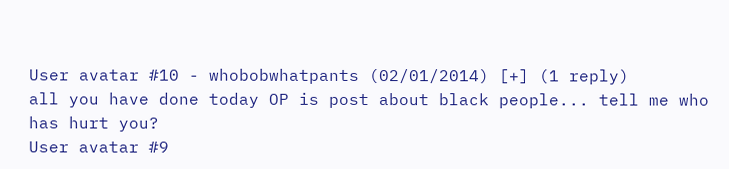User avatar #10 - whobobwhatpants (02/01/2014) [+] (1 reply)
all you have done today OP is post about black people... tell me who has hurt you?
User avatar #9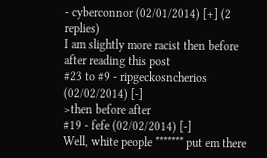- cyberconnor (02/01/2014) [+] (2 replies)
I am slightly more racist then before after reading this post
#23 to #9 - ripgeckosncherios (02/02/2014) [-]
>then before after
#19 - fefe (02/02/2014) [-]
Well, white people ******* put em there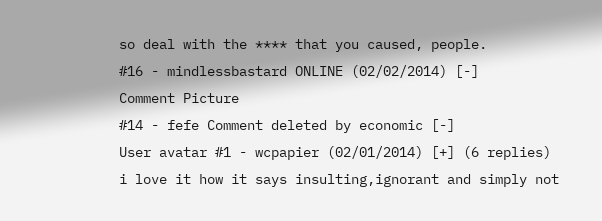so deal with the **** that you caused, people.
#16 - mindlessbastard ONLINE (02/02/2014) [-]
Comment Picture
#14 - fefe Comment deleted by economic [-]
User avatar #1 - wcpapier (02/01/2014) [+] (6 replies)
i love it how it says insulting,ignorant and simply not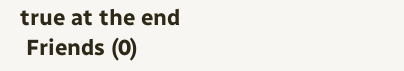true at the end
 Friends (0)